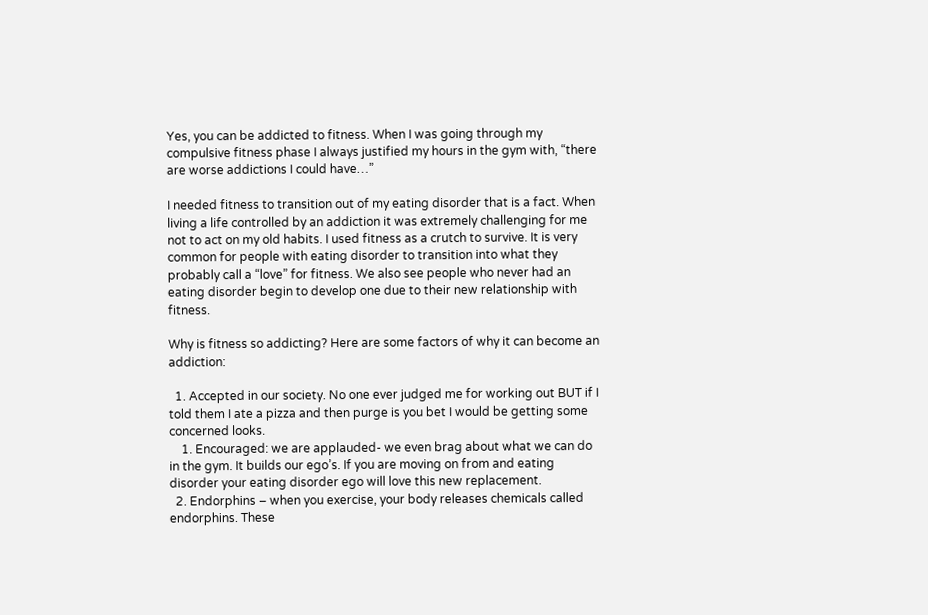Yes, you can be addicted to fitness. When I was going through my compulsive fitness phase I always justified my hours in the gym with, “there are worse addictions I could have…”

I needed fitness to transition out of my eating disorder that is a fact. When living a life controlled by an addiction it was extremely challenging for me not to act on my old habits. I used fitness as a crutch to survive. It is very common for people with eating disorder to transition into what they probably call a “love” for fitness. We also see people who never had an eating disorder begin to develop one due to their new relationship with fitness.

Why is fitness so addicting? Here are some factors of why it can become an addiction:

  1. Accepted in our society. No one ever judged me for working out BUT if I told them I ate a pizza and then purge is you bet I would be getting some concerned looks.
    1. Encouraged: we are applauded- we even brag about what we can do in the gym. It builds our ego’s. If you are moving on from and eating disorder your eating disorder ego will love this new replacement.
  2. Endorphins – when you exercise, your body releases chemicals called endorphins. These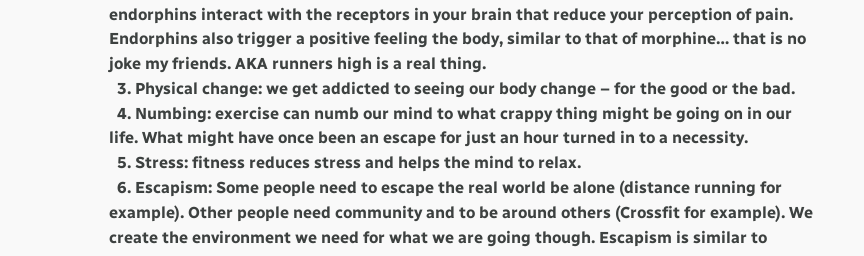endorphins interact with the receptors in your brain that reduce your perception of pain. Endorphins also trigger a positive feeling the body, similar to that of morphine… that is no joke my friends. AKA runners high is a real thing.
  3. Physical change: we get addicted to seeing our body change – for the good or the bad.
  4. Numbing: exercise can numb our mind to what crappy thing might be going on in our life. What might have once been an escape for just an hour turned in to a necessity.
  5. Stress: fitness reduces stress and helps the mind to relax.
  6. Escapism: Some people need to escape the real world be alone (distance running for example). Other people need community and to be around others (Crossfit for example). We create the environment we need for what we are going though. Escapism is similar to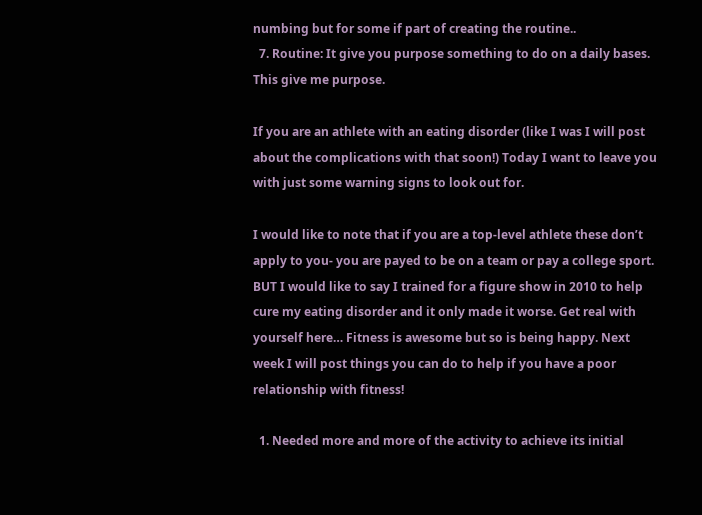numbing but for some if part of creating the routine..
  7. Routine: It give you purpose something to do on a daily bases. This give me purpose.

If you are an athlete with an eating disorder (like I was I will post about the complications with that soon!) Today I want to leave you with just some warning signs to look out for.

I would like to note that if you are a top-level athlete these don’t apply to you- you are payed to be on a team or pay a college sport. BUT I would like to say I trained for a figure show in 2010 to help cure my eating disorder and it only made it worse. Get real with yourself here… Fitness is awesome but so is being happy. Next week I will post things you can do to help if you have a poor relationship with fitness!

  1. Needed more and more of the activity to achieve its initial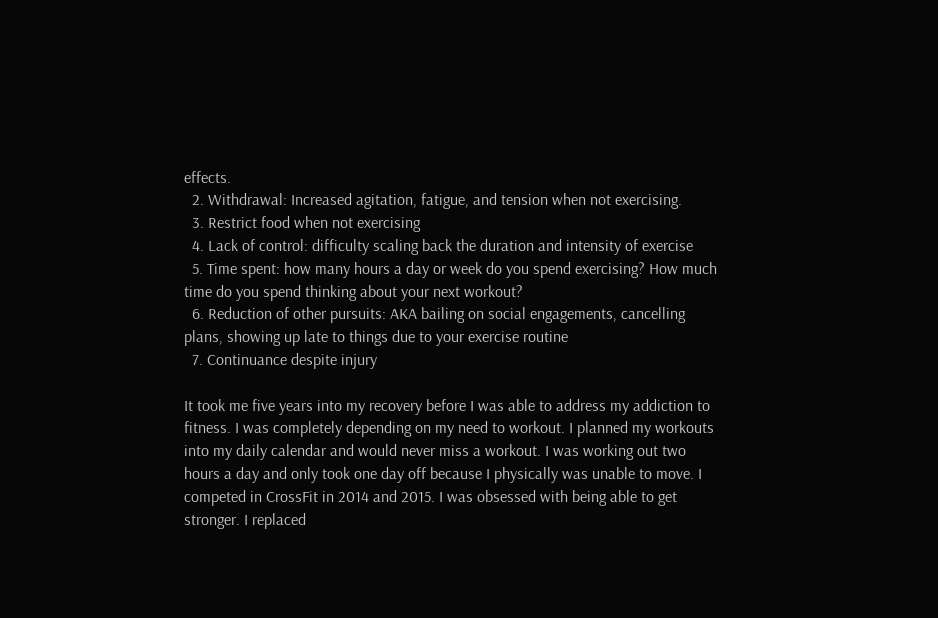effects.
  2. Withdrawal: Increased agitation, fatigue, and tension when not exercising.
  3. Restrict food when not exercising
  4. Lack of control: difficulty scaling back the duration and intensity of exercise
  5. Time spent: how many hours a day or week do you spend exercising? How much time do you spend thinking about your next workout?
  6. Reduction of other pursuits: AKA bailing on social engagements, cancelling plans, showing up late to things due to your exercise routine
  7. Continuance despite injury

It took me five years into my recovery before I was able to address my addiction to fitness. I was completely depending on my need to workout. I planned my workouts into my daily calendar and would never miss a workout. I was working out two hours a day and only took one day off because I physically was unable to move. I competed in CrossFit in 2014 and 2015. I was obsessed with being able to get stronger. I replaced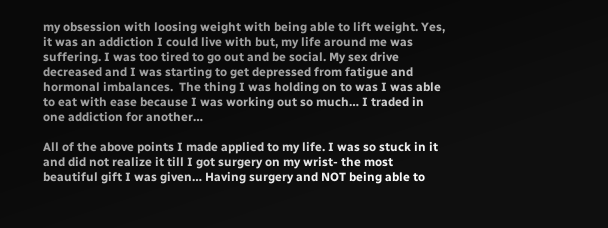my obsession with loosing weight with being able to lift weight. Yes, it was an addiction I could live with but, my life around me was suffering. I was too tired to go out and be social. My sex drive decreased and I was starting to get depressed from fatigue and hormonal imbalances.  The thing I was holding on to was I was able to eat with ease because I was working out so much… I traded in one addiction for another…

All of the above points I made applied to my life. I was so stuck in it and did not realize it till I got surgery on my wrist- the most beautiful gift I was given… Having surgery and NOT being able to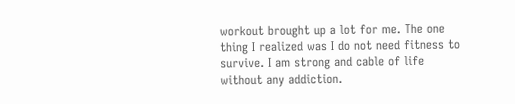workout brought up a lot for me. The one thing I realized was I do not need fitness to survive. I am strong and cable of life without any addiction.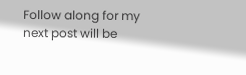Follow along for my next post will be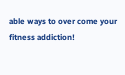able ways to over come your fitness addiction!